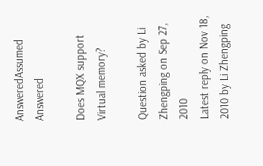AnsweredAssumed Answered

Does MQX support Virtual memory?

Question asked by Li Zhengping on Sep 27, 2010
Latest reply on Nov 18, 2010 by Li Zhengping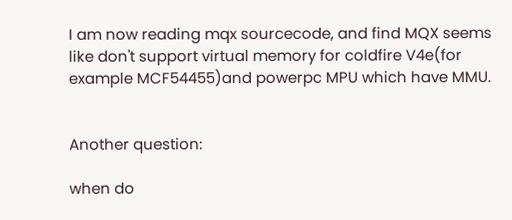I am now reading mqx sourcecode, and find MQX seems like don't support virtual memory for coldfire V4e(for example MCF54455)and powerpc MPU which have MMU.


Another question:

when do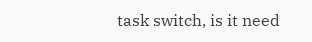task switch, is it need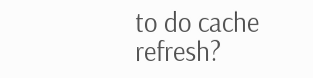to do cache refresh?